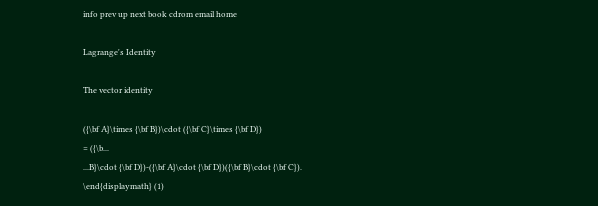info prev up next book cdrom email home

Lagrange's Identity

The vector identity

({\bf A}\times {\bf B})\cdot ({\bf C}\times {\bf D})
= ({\b...
...B}\cdot {\bf D})-({\bf A}\cdot {\bf D})({\bf B}\cdot {\bf C}).
\end{displaymath} (1)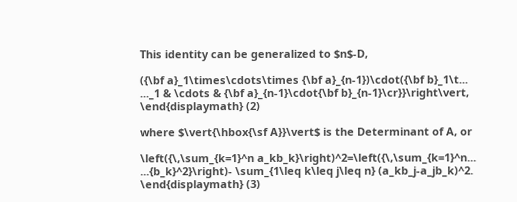This identity can be generalized to $n$-D,

({\bf a}_1\times\cdots\times {\bf a}_{n-1})\cdot({\bf b}_1\t...
..._1 & \cdots & {\bf a}_{n-1}\cdot{\bf b}_{n-1}\cr}}\right\vert,
\end{displaymath} (2)

where $\vert{\hbox{\sf A}}\vert$ is the Determinant of A, or

\left({\,\sum_{k=1}^n a_kb_k}\right)^2=\left({\,\sum_{k=1}^n...
...{b_k}^2}\right)- \sum_{1\leq k\leq j\leq n} (a_kb_j-a_jb_k)^2.
\end{displaymath} (3)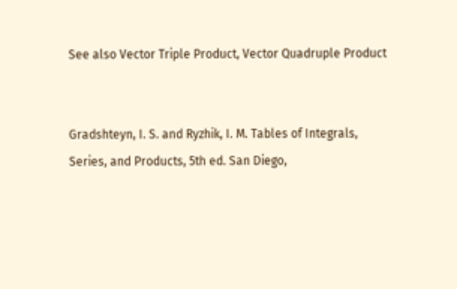See also Vector Triple Product, Vector Quadruple Product


Gradshteyn, I. S. and Ryzhik, I. M. Tables of Integrals, Series, and Products, 5th ed. San Diego,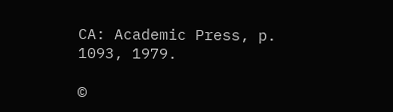CA: Academic Press, p. 1093, 1979.

©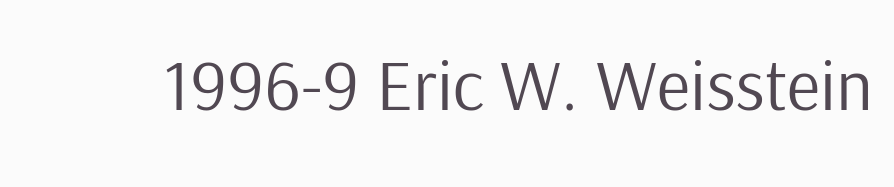1996-9 Eric W. Weisstein